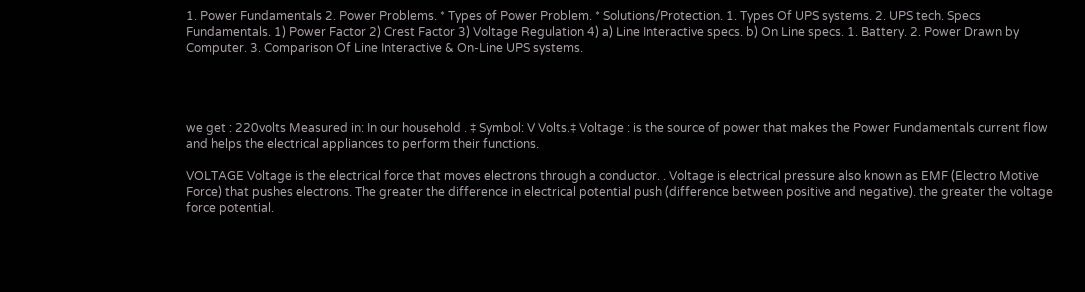1. Power Fundamentals 2. Power Problems. * Types of Power Problem. * Solutions/Protection. 1. Types Of UPS systems. 2. UPS tech. Specs Fundamentals. 1) Power Factor 2) Crest Factor 3) Voltage Regulation 4) a) Line Interactive specs. b) On Line specs. 1. Battery. 2. Power Drawn by Computer. 3. Comparison Of Line Interactive & On-Line UPS systems.




we get : 220volts Measured in: In our household . ‡ Symbol: V Volts.‡ Voltage : is the source of power that makes the Power Fundamentals current flow and helps the electrical appliances to perform their functions.

VOLTAGE Voltage is the electrical force that moves electrons through a conductor. . Voltage is electrical pressure also known as EMF (Electro Motive Force) that pushes electrons. The greater the difference in electrical potential push (difference between positive and negative). the greater the voltage force potential.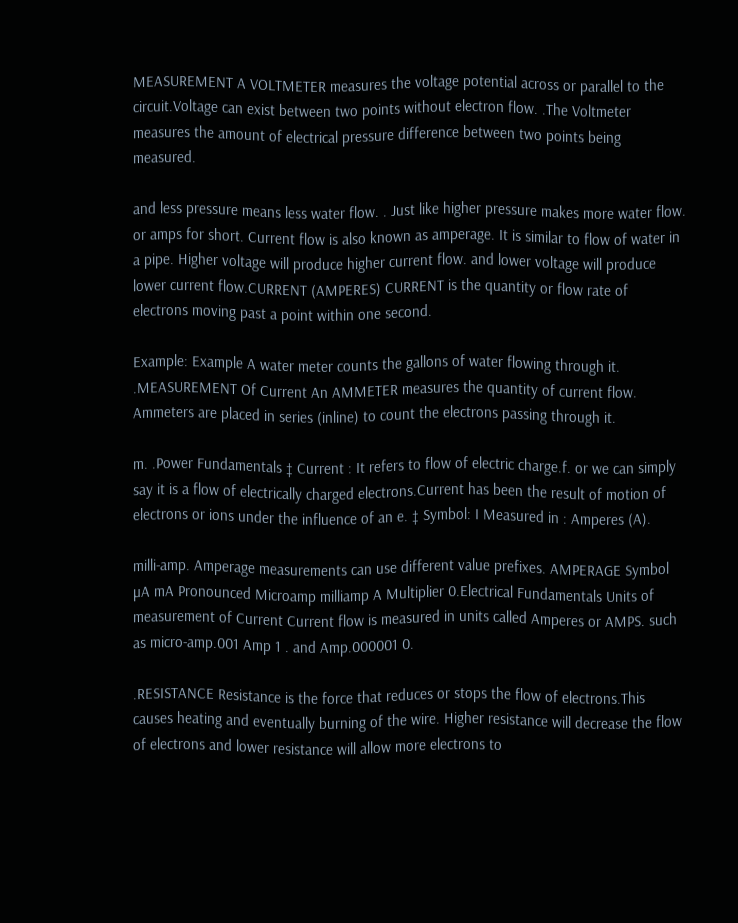MEASUREMENT A VOLTMETER measures the voltage potential across or parallel to the circuit.Voltage can exist between two points without electron flow. .The Voltmeter measures the amount of electrical pressure difference between two points being measured.

and less pressure means less water flow. . Just like higher pressure makes more water flow. or amps for short. Current flow is also known as amperage. It is similar to flow of water in a pipe. Higher voltage will produce higher current flow. and lower voltage will produce lower current flow.CURRENT (AMPERES) CURRENT is the quantity or flow rate of electrons moving past a point within one second.

Example: Example A water meter counts the gallons of water flowing through it. .MEASUREMENT Of Current An AMMETER measures the quantity of current flow. Ammeters are placed in series (inline) to count the electrons passing through it.

m. .Power Fundamentals ‡ Current : It refers to flow of electric charge.f. or we can simply say it is a flow of electrically charged electrons.Current has been the result of motion of electrons or ions under the influence of an e. ‡ Symbol: I Measured in : Amperes (A).

milli-amp. Amperage measurements can use different value prefixes. AMPERAGE Symbol µA mA Pronounced Microamp milliamp A Multiplier 0.Electrical Fundamentals Units of measurement of Current Current flow is measured in units called Amperes or AMPS. such as micro-amp.001 Amp 1 . and Amp.000001 0.

.RESISTANCE Resistance is the force that reduces or stops the flow of electrons.This causes heating and eventually burning of the wire. Higher resistance will decrease the flow of electrons and lower resistance will allow more electrons to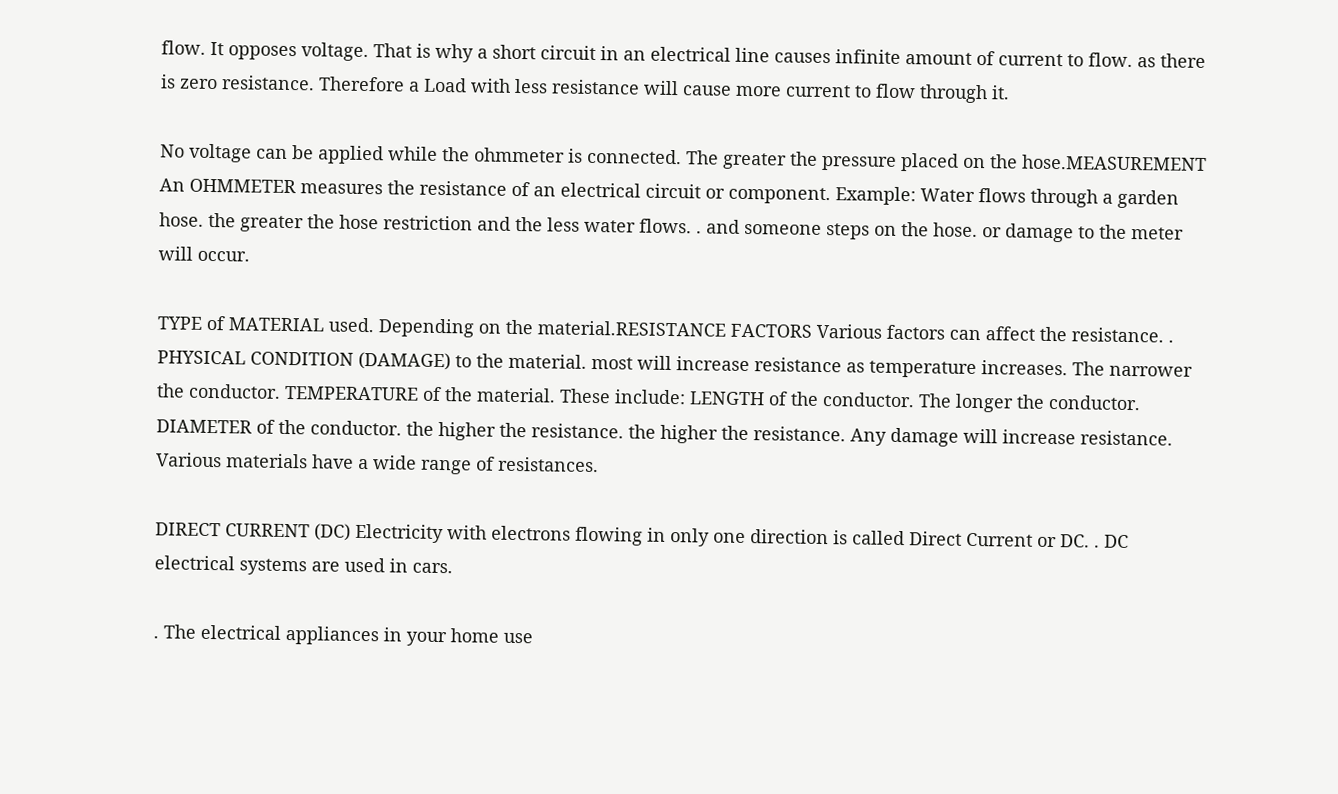flow. It opposes voltage. That is why a short circuit in an electrical line causes infinite amount of current to flow. as there is zero resistance. Therefore a Load with less resistance will cause more current to flow through it.

No voltage can be applied while the ohmmeter is connected. The greater the pressure placed on the hose.MEASUREMENT An OHMMETER measures the resistance of an electrical circuit or component. Example: Water flows through a garden hose. the greater the hose restriction and the less water flows. . and someone steps on the hose. or damage to the meter will occur.

TYPE of MATERIAL used. Depending on the material.RESISTANCE FACTORS Various factors can affect the resistance. . PHYSICAL CONDITION (DAMAGE) to the material. most will increase resistance as temperature increases. The narrower the conductor. TEMPERATURE of the material. These include: LENGTH of the conductor. The longer the conductor. DIAMETER of the conductor. the higher the resistance. the higher the resistance. Any damage will increase resistance. Various materials have a wide range of resistances.

DIRECT CURRENT (DC) Electricity with electrons flowing in only one direction is called Direct Current or DC. . DC electrical systems are used in cars.

. The electrical appliances in your home use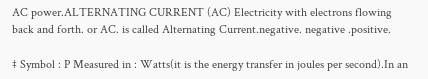AC power.ALTERNATING CURRENT (AC) Electricity with electrons flowing back and forth. or AC. is called Alternating Current.negative. negative .positive.

‡ Symbol : P Measured in : Watts(it is the energy transfer in joules per second).In an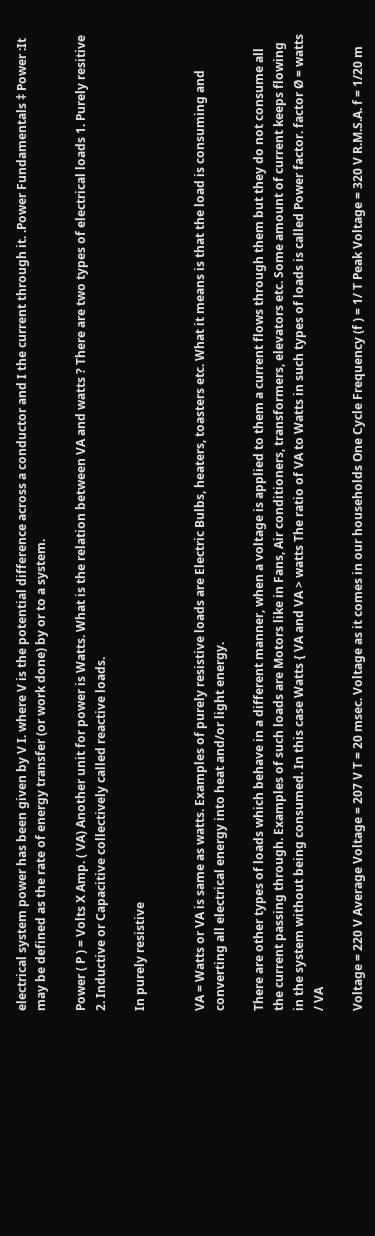electrical system power has been given by V I. where V is the potential difference across a conductor and I the current through it. .Power Fundamentals ‡ Power :It may be defined as the rate of energy transfer (or work done) by or to a system.

Power ( P ) = Volts X Amp. ( VA) Another unit for power is Watts. What is the relation between VA and watts ? There are two types of electrical loads 1. Purely resitive 2. Inductive or Capacitive collectively called reactive loads.

In purely resistive


VA = Watts or VA is same as watts. Examples of purely resistive loads are Electric Bulbs, heaters, toasters etc. What it means is that the load is consuming and converting all electrical energy into heat and/or light energy.

There are other types of loads which behave in a different manner, when a voltage is applied to them a current flows through them but they do not consume all the current passing through. Examples of such loads are Motors like in Fans, Air conditioners, transformers, elevators etc. Some amount of current keeps flowing in the system without being consumed. In this case Watts { VA and VA > watts The ratio of VA to Watts in such types of loads is called Power factor. factor Ø = watts / VA

Voltage = 220 V Average Voltage = 207 V T = 20 msec. Voltage as it comes in our households One Cycle Frequency (f ) = 1/ T Peak Voltage = 320 V R.M.S.A. f = 1/20 m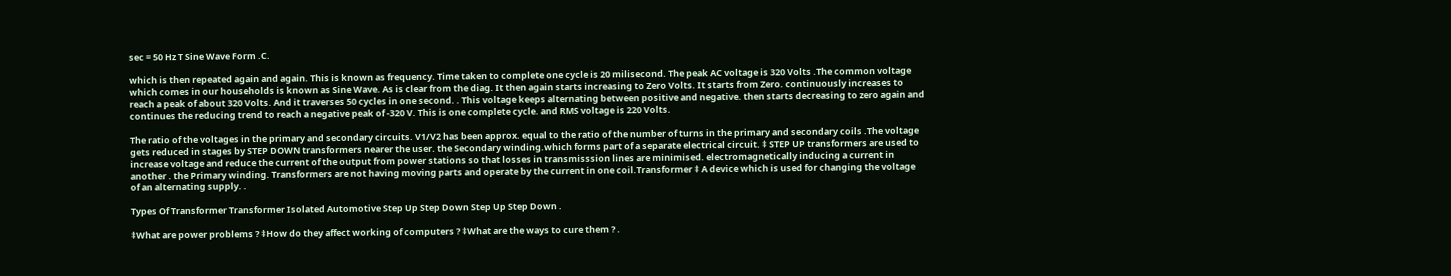sec = 50 Hz T Sine Wave Form .C.

which is then repeated again and again. This is known as frequency. Time taken to complete one cycle is 20 milisecond. The peak AC voltage is 320 Volts .The common voltage which comes in our households is known as Sine Wave. As is clear from the diag. It then again starts increasing to Zero Volts. It starts from Zero. continuously increases to reach a peak of about 320 Volts. And it traverses 50 cycles in one second. . This voltage keeps alternating between positive and negative. then starts decreasing to zero again and continues the reducing trend to reach a negative peak of -320 V. This is one complete cycle. and RMS voltage is 220 Volts.

The ratio of the voltages in the primary and secondary circuits. V1/V2 has been approx. equal to the ratio of the number of turns in the primary and secondary coils .The voltage gets reduced in stages by STEP DOWN transformers nearer the user. the Secondary winding.which forms part of a separate electrical circuit. ‡ STEP UP transformers are used to increase voltage and reduce the current of the output from power stations so that losses in transmisssion lines are minimised. electromagnetically inducing a current in another . the Primary winding. Transformers are not having moving parts and operate by the current in one coil.Transformer ‡ A device which is used for changing the voltage of an alternating supply. .

Types Of Transformer Transformer Isolated Automotive Step Up Step Down Step Up Step Down .

‡What are power problems ? ‡How do they affect working of computers ? ‡What are the ways to cure them ? .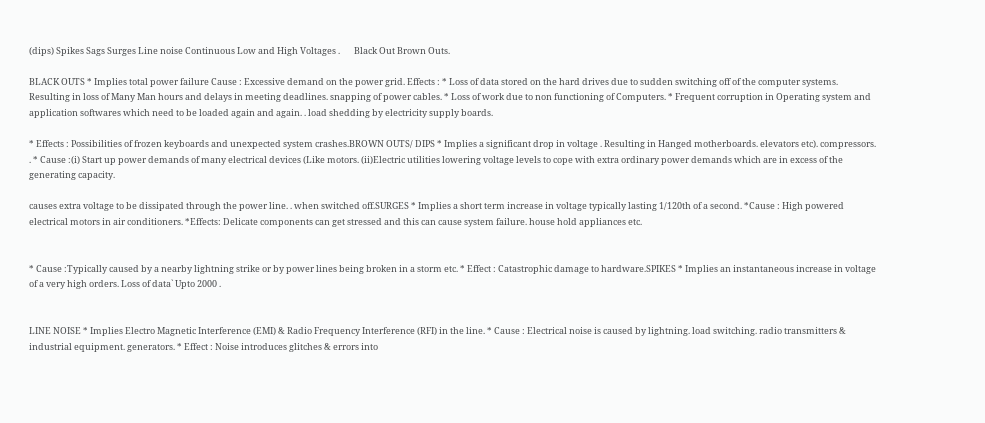(dips) Spikes Sags Surges Line noise Continuous Low and High Voltages .       Black Out Brown Outs.

BLACK OUTS * Implies total power failure Cause : Excessive demand on the power grid. Effects : * Loss of data stored on the hard drives due to sudden switching off of the computer systems. Resulting in loss of Many Man hours and delays in meeting deadlines. snapping of power cables. * Loss of work due to non functioning of Computers. * Frequent corruption in Operating system and application softwares which need to be loaded again and again. . load shedding by electricity supply boards.

* Effects : Possibilities of frozen keyboards and unexpected system crashes.BROWN OUTS/ DIPS * Implies a significant drop in voltage . Resulting in Hanged motherboards. elevators etc). compressors. . * Cause :(i) Start up power demands of many electrical devices (Like motors. (ii)Electric utilities lowering voltage levels to cope with extra ordinary power demands which are in excess of the generating capacity.

causes extra voltage to be dissipated through the power line. . when switched off.SURGES * Implies a short term increase in voltage typically lasting 1/120th of a second. *Cause : High powered electrical motors in air conditioners. *Effects: Delicate components can get stressed and this can cause system failure. house hold appliances etc.


* Cause :Typically caused by a nearby lightning strike or by power lines being broken in a storm etc. * Effect : Catastrophic damage to hardware.SPIKES * Implies an instantaneous increase in voltage of a very high orders. Loss of data` Upto 2000 .


LINE NOISE * Implies Electro Magnetic Interference (EMI) & Radio Frequency Interference (RFI) in the line. * Cause : Electrical noise is caused by lightning. load switching. radio transmitters & industrial equipment. generators. * Effect : Noise introduces glitches & errors into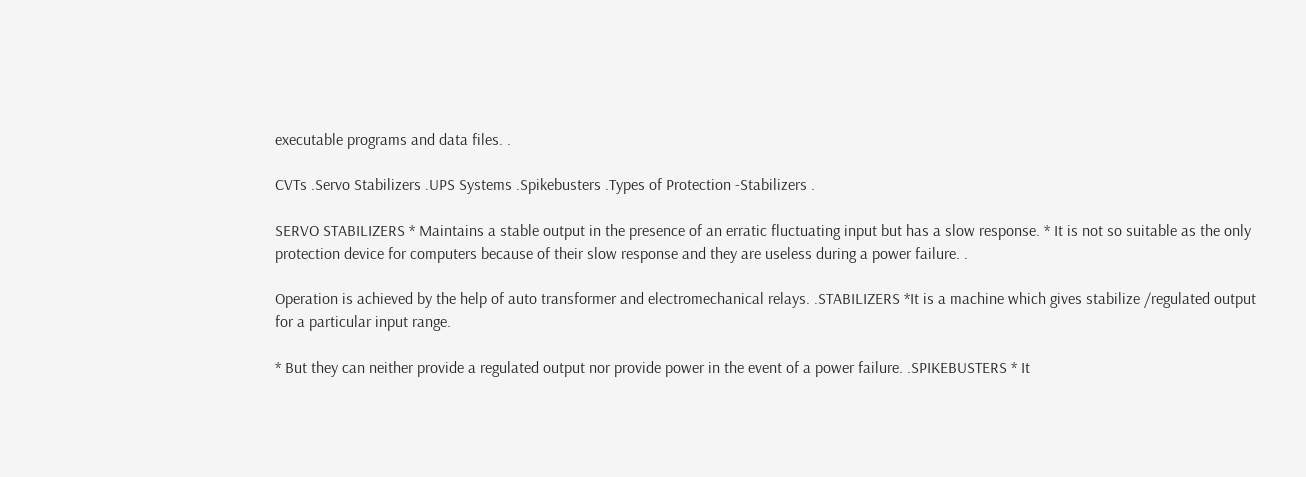executable programs and data files. .

CVTs .Servo Stabilizers .UPS Systems .Spikebusters .Types of Protection -Stabilizers .

SERVO STABILIZERS * Maintains a stable output in the presence of an erratic fluctuating input but has a slow response. * It is not so suitable as the only protection device for computers because of their slow response and they are useless during a power failure. .

Operation is achieved by the help of auto transformer and electromechanical relays. .STABILIZERS *It is a machine which gives stabilize /regulated output for a particular input range.

* But they can neither provide a regulated output nor provide power in the event of a power failure. .SPIKEBUSTERS * It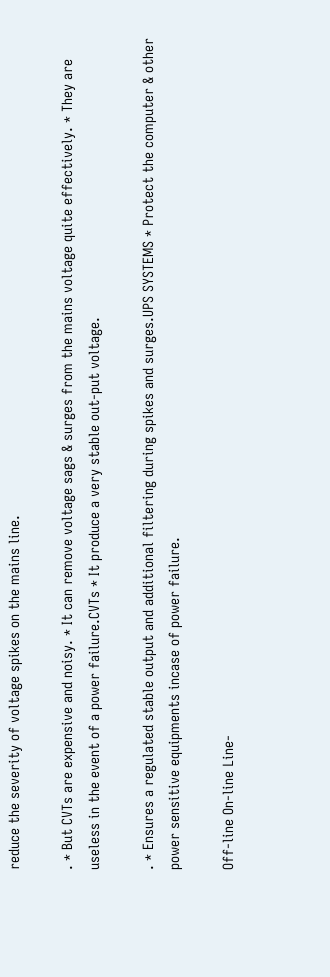reduce the severity of voltage spikes on the mains line.

. * But CVTs are expensive and noisy. * It can remove voltage sags & surges from the mains voltage quite effectively. * They are useless in the event of a power failure.CVTs * It produce a very stable out-put voltage.

. * Ensures a regulated stable output and additional filtering during spikes and surges.UPS SYSTEMS * Protect the computer & other power sensitive equipments incase of power failure.

Off-line On-line Line-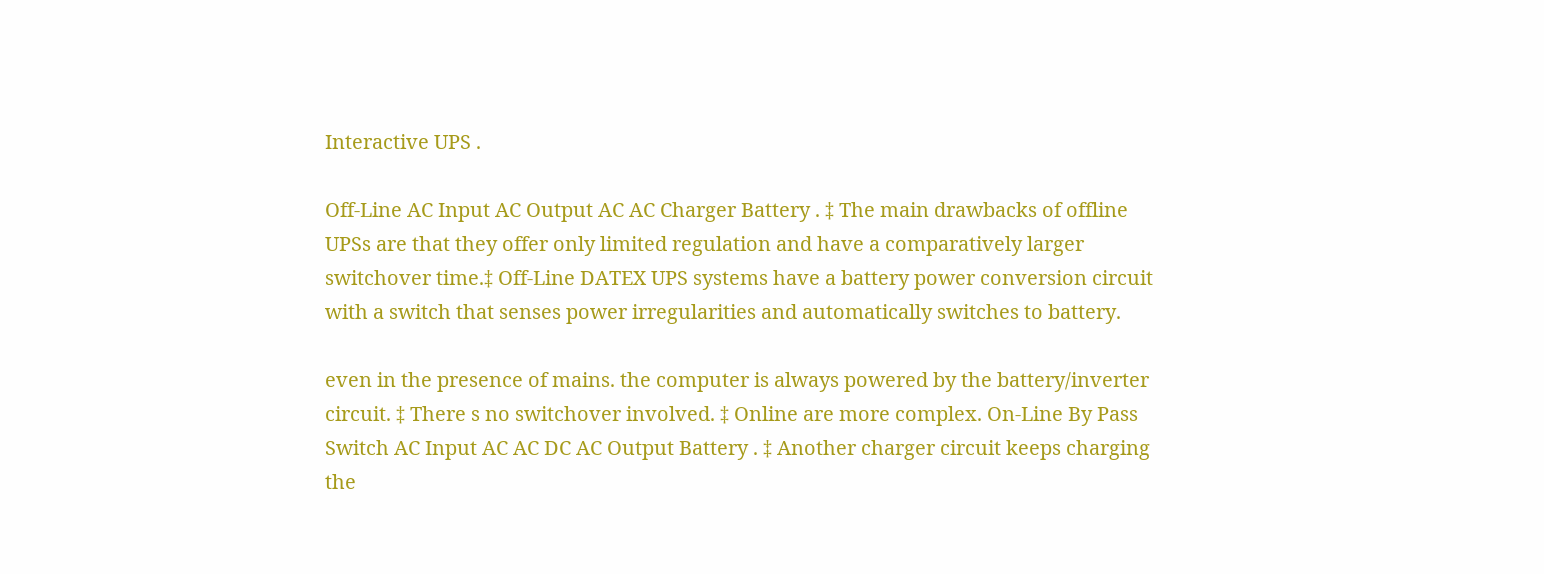Interactive UPS .

Off-Line AC Input AC Output AC AC Charger Battery . ‡ The main drawbacks of offline UPSs are that they offer only limited regulation and have a comparatively larger switchover time.‡ Off-Line DATEX UPS systems have a battery power conversion circuit with a switch that senses power irregularities and automatically switches to battery.

even in the presence of mains. the computer is always powered by the battery/inverter circuit. ‡ There s no switchover involved. ‡ Online are more complex. On-Line By Pass Switch AC Input AC AC DC AC Output Battery . ‡ Another charger circuit keeps charging the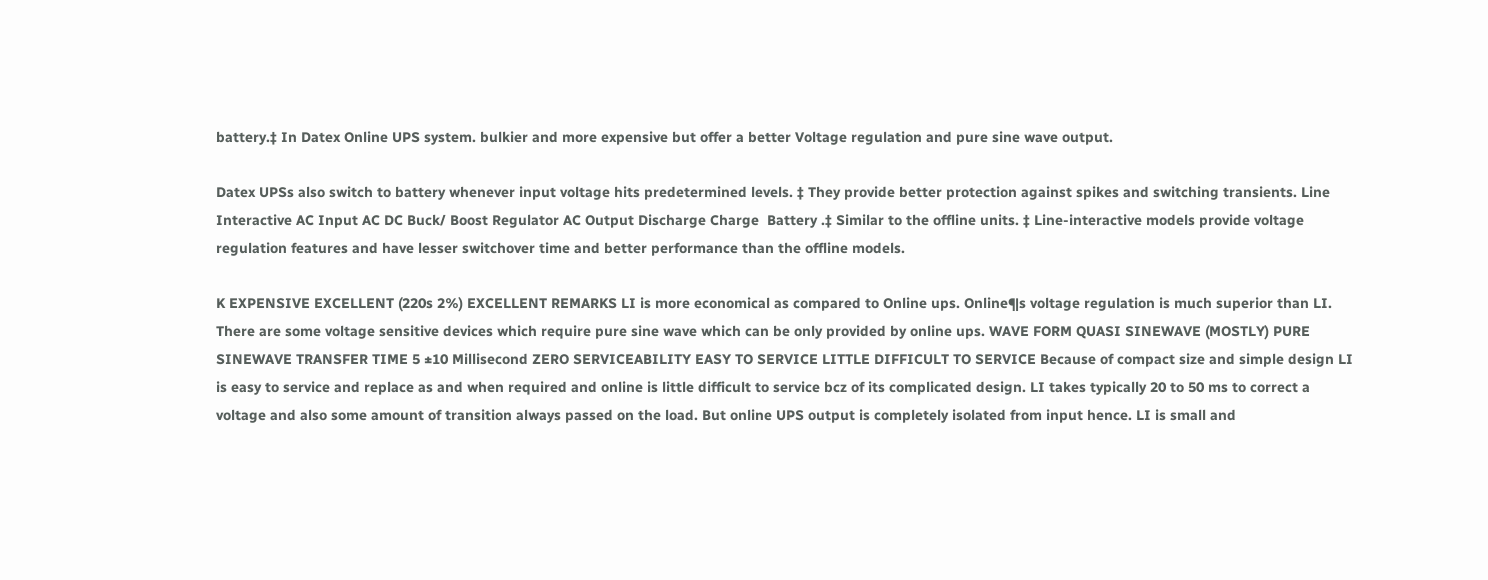battery.‡ In Datex Online UPS system. bulkier and more expensive but offer a better Voltage regulation and pure sine wave output.

Datex UPSs also switch to battery whenever input voltage hits predetermined levels. ‡ They provide better protection against spikes and switching transients. Line Interactive AC Input AC DC Buck/ Boost Regulator AC Output Discharge Charge  Battery .‡ Similar to the offline units. ‡ Line-interactive models provide voltage regulation features and have lesser switchover time and better performance than the offline models.

K EXPENSIVE EXCELLENT (220s 2%) EXCELLENT REMARKS LI is more economical as compared to Online ups. Online¶s voltage regulation is much superior than LI. There are some voltage sensitive devices which require pure sine wave which can be only provided by online ups. WAVE FORM QUASI SINEWAVE (MOSTLY) PURE SINEWAVE TRANSFER TIME 5 ±10 Millisecond ZERO SERVICEABILITY EASY TO SERVICE LITTLE DIFFICULT TO SERVICE Because of compact size and simple design LI is easy to service and replace as and when required and online is little difficult to service bcz of its complicated design. LI takes typically 20 to 50 ms to correct a voltage and also some amount of transition always passed on the load. But online UPS output is completely isolated from input hence. LI is small and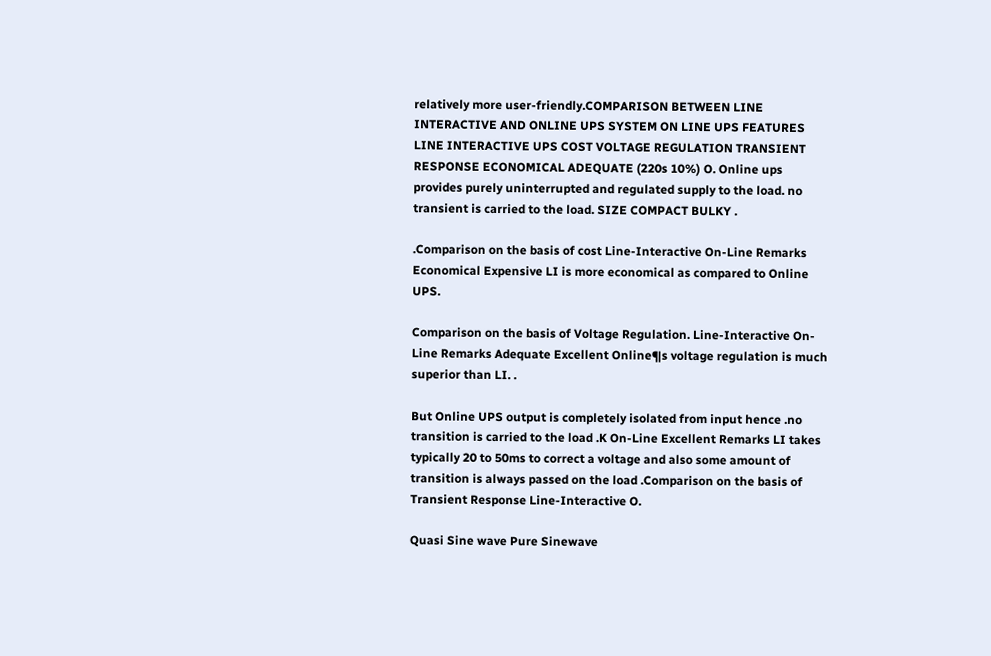relatively more user-friendly.COMPARISON BETWEEN LINE INTERACTIVE AND ONLINE UPS SYSTEM ON LINE UPS FEATURES LINE INTERACTIVE UPS COST VOLTAGE REGULATION TRANSIENT RESPONSE ECONOMICAL ADEQUATE (220s 10%) O. Online ups provides purely uninterrupted and regulated supply to the load. no transient is carried to the load. SIZE COMPACT BULKY .

.Comparison on the basis of cost Line-Interactive On-Line Remarks Economical Expensive LI is more economical as compared to Online UPS.

Comparison on the basis of Voltage Regulation. Line-Interactive On-Line Remarks Adequate Excellent Online¶s voltage regulation is much superior than LI. .

But Online UPS output is completely isolated from input hence .no transition is carried to the load .K On-Line Excellent Remarks LI takes typically 20 to 50ms to correct a voltage and also some amount of transition is always passed on the load .Comparison on the basis of Transient Response Line-Interactive O.

Quasi Sine wave Pure Sinewave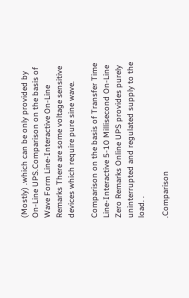(Mostly) .which can be only provided by On-Line UPS.Comparison on the basis of Wave Form Line-Interactive On-Line Remarks There are some voltage sensitive devices which require pure sine wave.

Comparison on the basis of Transfer Time Line-Interactive 5-10 Millisecond On-Line Zero Remarks Online UPS provides purely uninterrupted and regulated supply to the load. .

.Comparison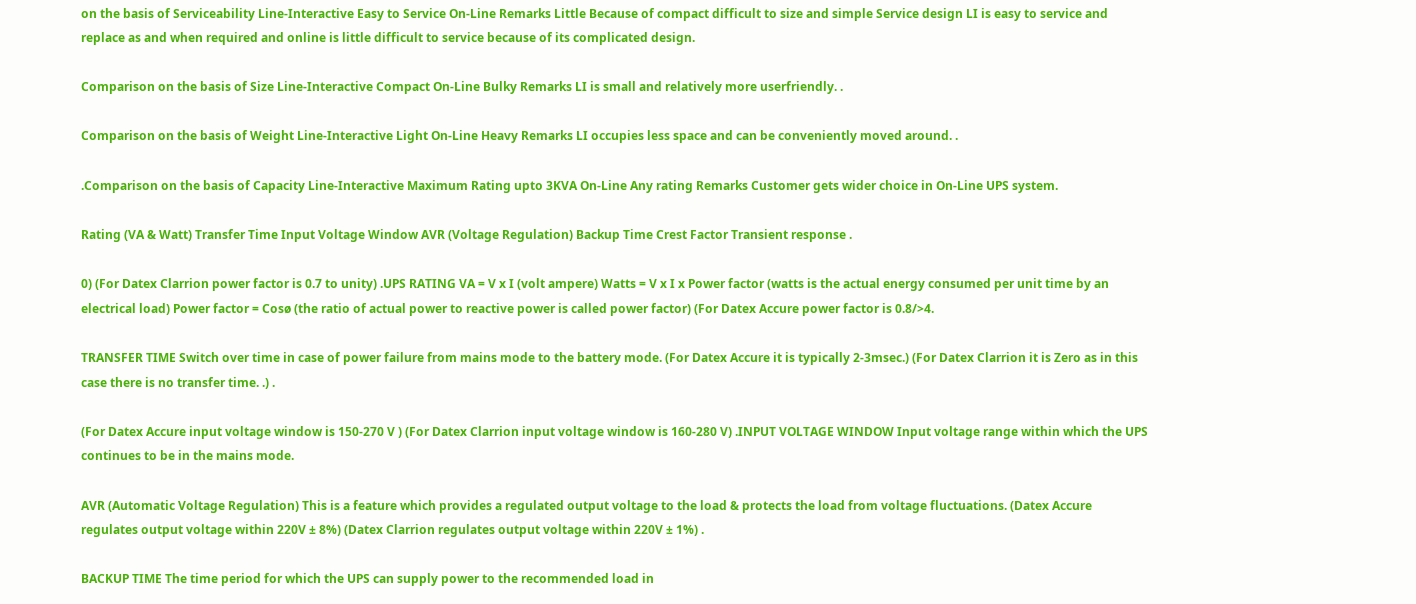on the basis of Serviceability Line-Interactive Easy to Service On-Line Remarks Little Because of compact difficult to size and simple Service design LI is easy to service and replace as and when required and online is little difficult to service because of its complicated design.

Comparison on the basis of Size Line-Interactive Compact On-Line Bulky Remarks LI is small and relatively more userfriendly. .

Comparison on the basis of Weight Line-Interactive Light On-Line Heavy Remarks LI occupies less space and can be conveniently moved around. .

.Comparison on the basis of Capacity Line-Interactive Maximum Rating upto 3KVA On-Line Any rating Remarks Customer gets wider choice in On-Line UPS system.

Rating (VA & Watt) Transfer Time Input Voltage Window AVR (Voltage Regulation) Backup Time Crest Factor Transient response .

0) (For Datex Clarrion power factor is 0.7 to unity) .UPS RATING VA = V x I (volt ampere) Watts = V x I x Power factor (watts is the actual energy consumed per unit time by an electrical load) Power factor = Cosø (the ratio of actual power to reactive power is called power factor) (For Datex Accure power factor is 0.8/>4.

TRANSFER TIME Switch over time in case of power failure from mains mode to the battery mode. (For Datex Accure it is typically 2-3msec.) (For Datex Clarrion it is Zero as in this case there is no transfer time. .) .

(For Datex Accure input voltage window is 150-270 V ) (For Datex Clarrion input voltage window is 160-280 V) .INPUT VOLTAGE WINDOW Input voltage range within which the UPS continues to be in the mains mode.

AVR (Automatic Voltage Regulation) This is a feature which provides a regulated output voltage to the load & protects the load from voltage fluctuations. (Datex Accure regulates output voltage within 220V ± 8%) (Datex Clarrion regulates output voltage within 220V ± 1%) .

BACKUP TIME The time period for which the UPS can supply power to the recommended load in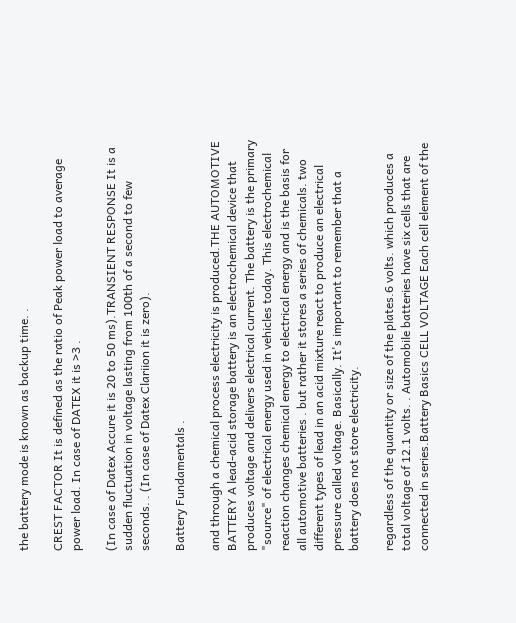the battery mode is known as backup time. .

CREST FACTOR It is defined as the ratio of Peak power load to average power load. In case of DATEX it is >3 .

(In case of Datex Accure it is 20 to 50 ms).TRANSIENT RESPONSE It is a sudden fluctuation in voltage lasting from 100th of a second to few seconds. . (In case of Datex Clariion it is zero).

Battery Fundamentals .

and through a chemical process electricity is produced.THE AUTOMOTIVE BATTERY A lead-acid storage battery is an electrochemical device that produces voltage and delivers electrical current. The battery is the primary "source" of electrical energy used in vehicles today. This electrochemical reaction changes chemical energy to electrical energy and is the basis for all automotive batteries . but rather it stores a series of chemicals. two different types of lead in an acid mixture react to produce an electrical pressure called voltage. Basically. It's important to remember that a battery does not store electricity.

regardless of the quantity or size of the plates.6 volts. which produces a total voltage of 12.1 volts. . Automobile batteries have six cells that are connected in series.Battery Basics CELL VOLTAGE Each cell element of the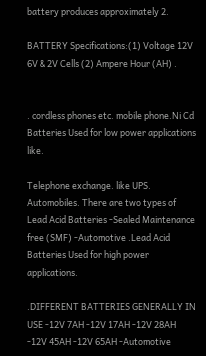battery produces approximately 2.

BATTERY Specifications:(1) Voltage 12V 6V & 2V Cells (2) Ampere Hour (AH) .


. cordless phones etc. mobile phone.Ni Cd Batteries Used for low power applications like.

Telephone exchange. like UPS. Automobiles. There are two types of Lead Acid Batteries -Sealed Maintenance free (SMF) -Automotive .Lead Acid Batteries Used for high power applications.

.DIFFERENT BATTERIES GENERALLY IN USE -12V 7AH -12V 17AH -12V 28AH -12V 45AH -12V 65AH -Automotive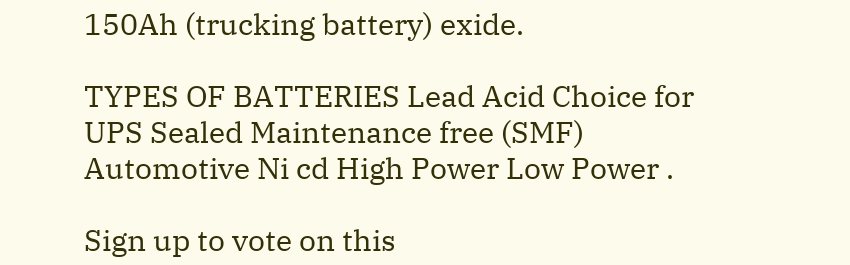150Ah (trucking battery) exide.

TYPES OF BATTERIES Lead Acid Choice for UPS Sealed Maintenance free (SMF) Automotive Ni cd High Power Low Power .

Sign up to vote on this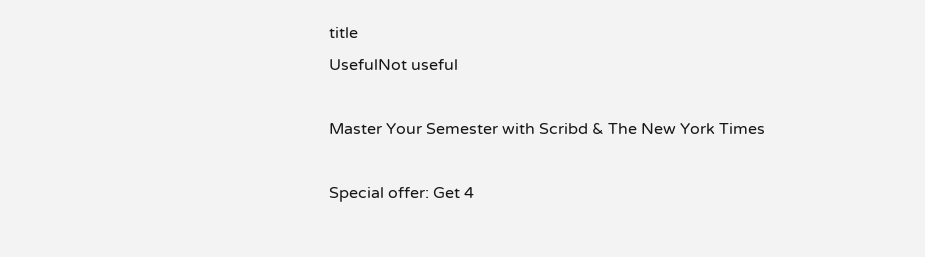title
UsefulNot useful

Master Your Semester with Scribd & The New York Times

Special offer: Get 4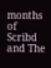months of Scribd and The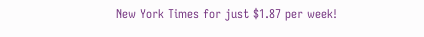New York Times for just $1.87 per week!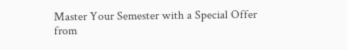Master Your Semester with a Special Offer from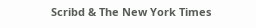Scribd & The New York Times